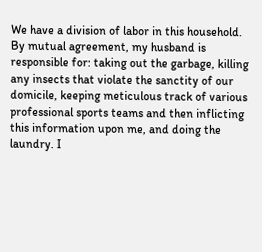We have a division of labor in this household. By mutual agreement, my husband is responsible for: taking out the garbage, killing any insects that violate the sanctity of our domicile, keeping meticulous track of various professional sports teams and then inflicting this information upon me, and doing the laundry. I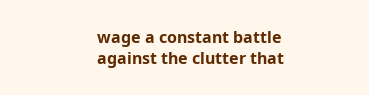wage a constant battle against the clutter that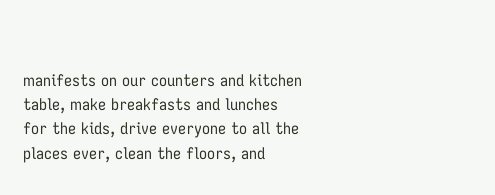manifests on our counters and kitchen table, make breakfasts and lunches for the kids, drive everyone to all the places ever, clean the floors, and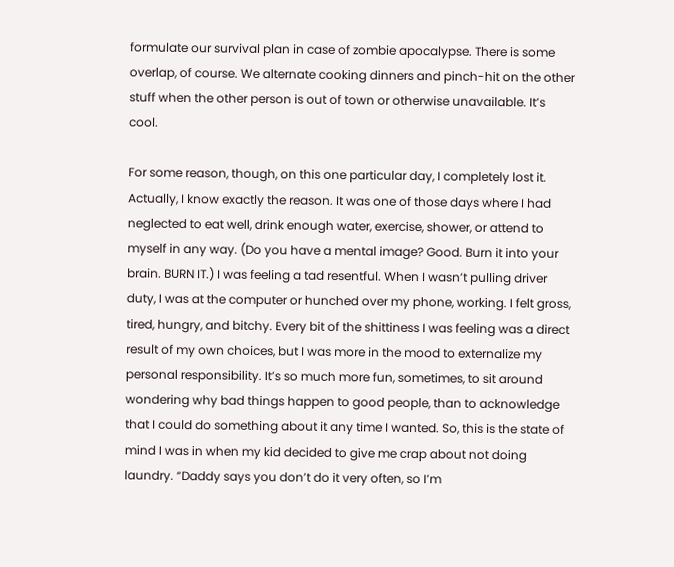formulate our survival plan in case of zombie apocalypse. There is some overlap, of course. We alternate cooking dinners and pinch-hit on the other stuff when the other person is out of town or otherwise unavailable. It’s cool.

For some reason, though, on this one particular day, I completely lost it. Actually, I know exactly the reason. It was one of those days where I had neglected to eat well, drink enough water, exercise, shower, or attend to myself in any way. (Do you have a mental image? Good. Burn it into your brain. BURN IT.) I was feeling a tad resentful. When I wasn’t pulling driver duty, I was at the computer or hunched over my phone, working. I felt gross, tired, hungry, and bitchy. Every bit of the shittiness I was feeling was a direct result of my own choices, but I was more in the mood to externalize my personal responsibility. It’s so much more fun, sometimes, to sit around wondering why bad things happen to good people, than to acknowledge that I could do something about it any time I wanted. So, this is the state of mind I was in when my kid decided to give me crap about not doing laundry. “Daddy says you don’t do it very often, so I’m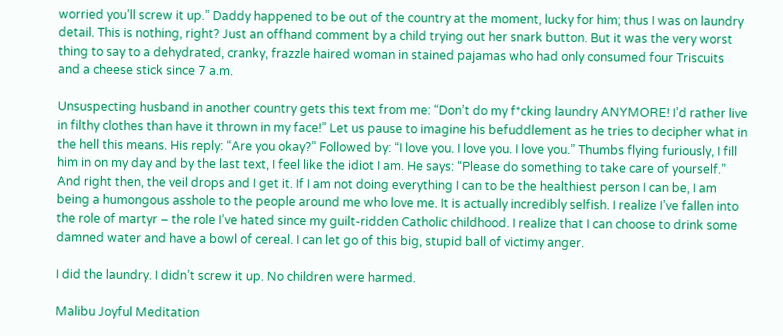worried you’ll screw it up.” Daddy happened to be out of the country at the moment, lucky for him; thus I was on laundry detail. This is nothing, right? Just an offhand comment by a child trying out her snark button. But it was the very worst thing to say to a dehydrated, cranky, frazzle haired woman in stained pajamas who had only consumed four Triscuits and a cheese stick since 7 a.m.

Unsuspecting husband in another country gets this text from me: “Don’t do my f*cking laundry ANYMORE! I’d rather live in filthy clothes than have it thrown in my face!” Let us pause to imagine his befuddlement as he tries to decipher what in the hell this means. His reply: “Are you okay?” Followed by: “I love you. I love you. I love you.” Thumbs flying furiously, I fill him in on my day and by the last text, I feel like the idiot I am. He says: “Please do something to take care of yourself.” And right then, the veil drops and I get it. If I am not doing everything I can to be the healthiest person I can be, I am being a humongous asshole to the people around me who love me. It is actually incredibly selfish. I realize I’ve fallen into the role of martyr – the role I’ve hated since my guilt-ridden Catholic childhood. I realize that I can choose to drink some damned water and have a bowl of cereal. I can let go of this big, stupid ball of victimy anger.

I did the laundry. I didn’t screw it up. No children were harmed.

Malibu Joyful Meditation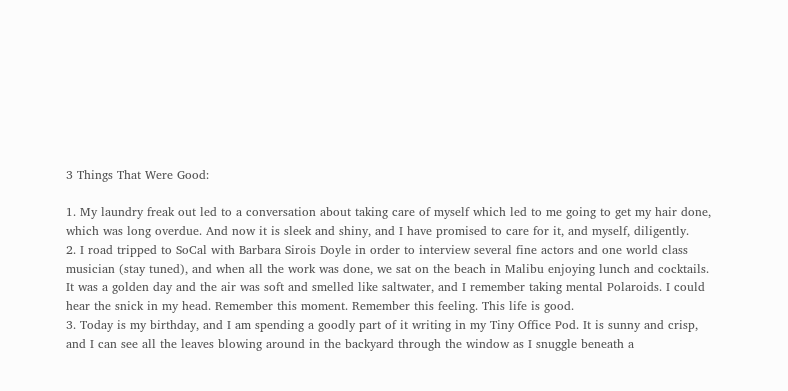3 Things That Were Good:

1. My laundry freak out led to a conversation about taking care of myself which led to me going to get my hair done, which was long overdue. And now it is sleek and shiny, and I have promised to care for it, and myself, diligently.
2. I road tripped to SoCal with Barbara Sirois Doyle in order to interview several fine actors and one world class musician (stay tuned), and when all the work was done, we sat on the beach in Malibu enjoying lunch and cocktails. It was a golden day and the air was soft and smelled like saltwater, and I remember taking mental Polaroids. I could hear the snick in my head. Remember this moment. Remember this feeling. This life is good.
3. Today is my birthday, and I am spending a goodly part of it writing in my Tiny Office Pod. It is sunny and crisp, and I can see all the leaves blowing around in the backyard through the window as I snuggle beneath a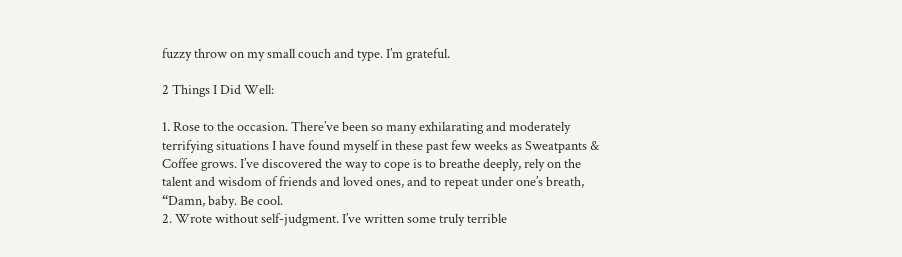fuzzy throw on my small couch and type. I’m grateful.

2 Things I Did Well:

1. Rose to the occasion. There’ve been so many exhilarating and moderately terrifying situations I have found myself in these past few weeks as Sweatpants & Coffee grows. I’ve discovered the way to cope is to breathe deeply, rely on the talent and wisdom of friends and loved ones, and to repeat under one’s breath, “Damn, baby. Be cool.
2. Wrote without self-judgment. I’ve written some truly terrible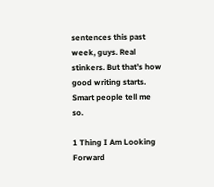sentences this past week, guys. Real stinkers. But that’s how good writing starts. Smart people tell me so.

1 Thing I Am Looking Forward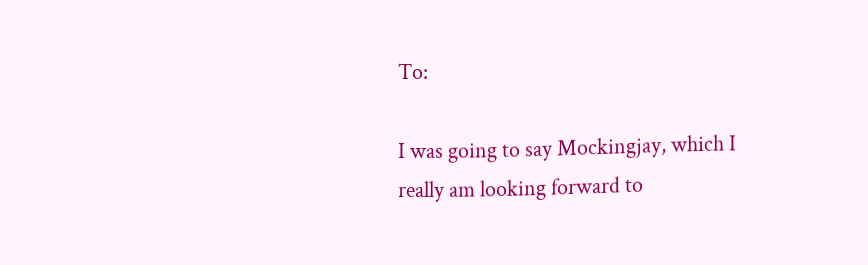To:

I was going to say Mockingjay, which I really am looking forward to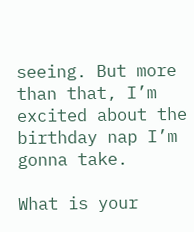seeing. But more than that, I’m excited about the birthday nap I’m gonna take.

What is your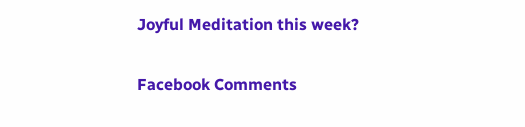Joyful Meditation this week?

Facebook Comments